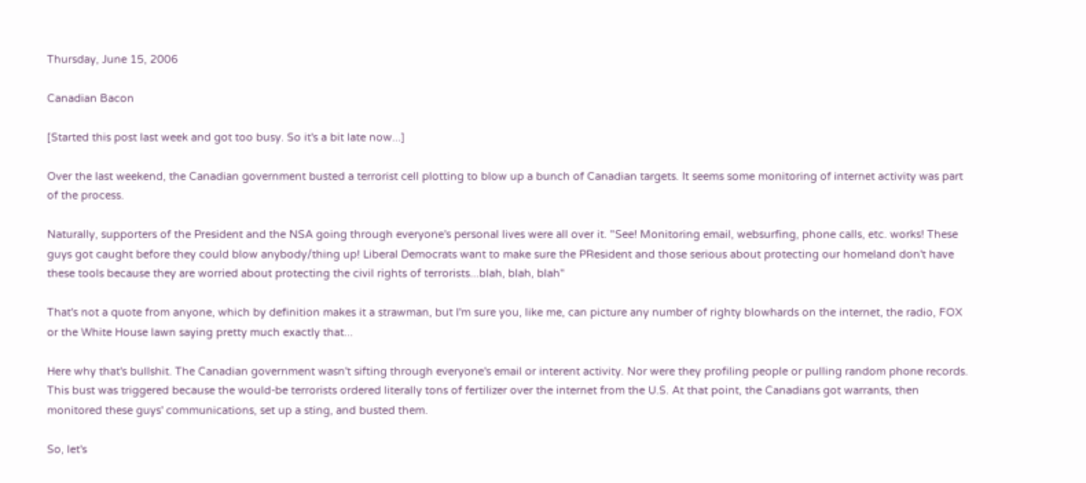Thursday, June 15, 2006

Canadian Bacon

[Started this post last week and got too busy. So it's a bit late now...]

Over the last weekend, the Canadian government busted a terrorist cell plotting to blow up a bunch of Canadian targets. It seems some monitoring of internet activity was part of the process.

Naturally, supporters of the President and the NSA going through everyone's personal lives were all over it. "See! Monitoring email, websurfing, phone calls, etc. works! These guys got caught before they could blow anybody/thing up! Liberal Democrats want to make sure the PResident and those serious about protecting our homeland don't have these tools because they are worried about protecting the civil rights of terrorists...blah, blah, blah"

That's not a quote from anyone, which by definition makes it a strawman, but I'm sure you, like me, can picture any number of righty blowhards on the internet, the radio, FOX or the White House lawn saying pretty much exactly that...

Here why that's bullshit. The Canadian government wasn't sifting through everyone's email or interent activity. Nor were they profiling people or pulling random phone records. This bust was triggered because the would-be terrorists ordered literally tons of fertilizer over the internet from the U.S. At that point, the Canadians got warrants, then monitored these guys' communications, set up a sting, and busted them.

So, let's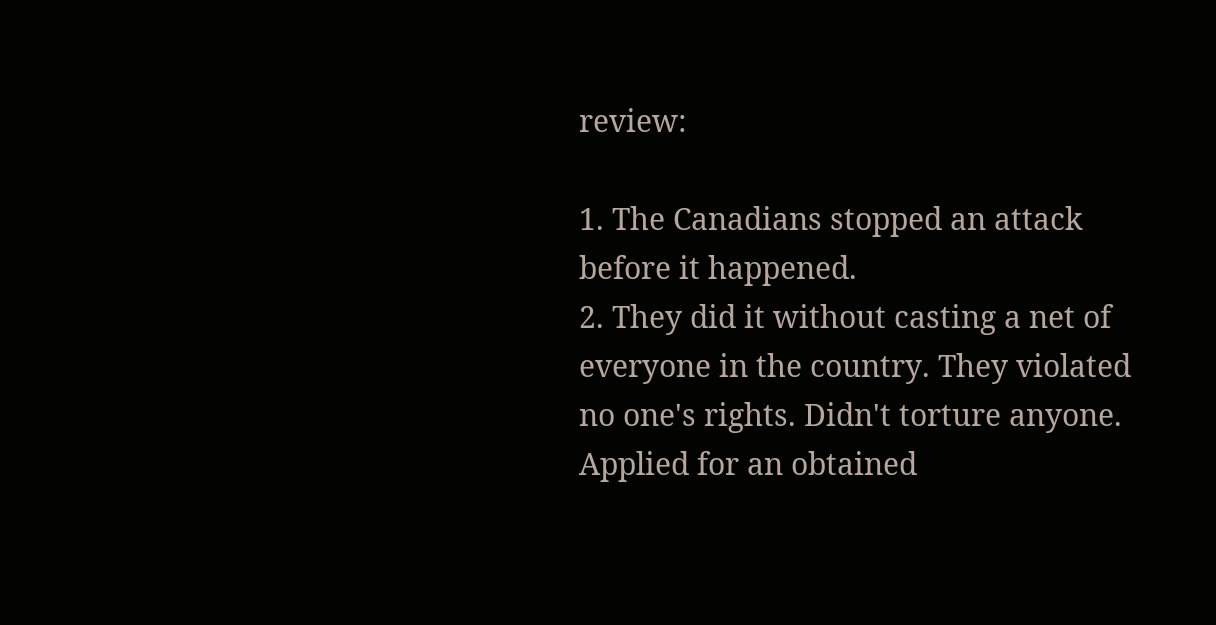review:

1. The Canadians stopped an attack before it happened.
2. They did it without casting a net of everyone in the country. They violated no one's rights. Didn't torture anyone. Applied for an obtained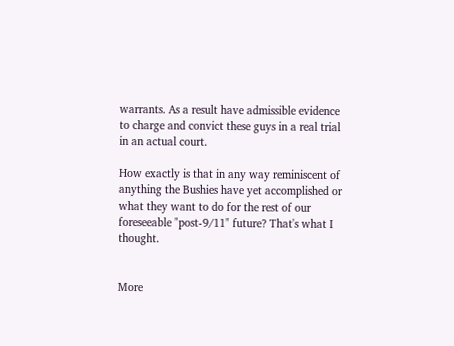warrants. As a result have admissible evidence to charge and convict these guys in a real trial in an actual court.

How exactly is that in any way reminiscent of anything the Bushies have yet accomplished or what they want to do for the rest of our foreseeable "post-9/11" future? That's what I thought.


More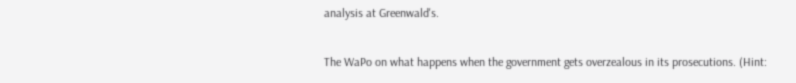analysis at Greenwald's.

The WaPo on what happens when the government gets overzealous in its prosecutions. (Hint: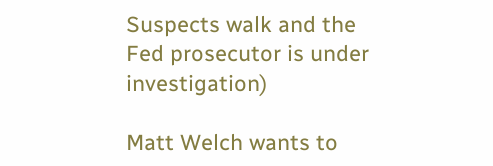Suspects walk and the Fed prosecutor is under investigation)

Matt Welch wants to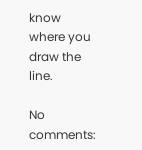know where you draw the line.

No comments: